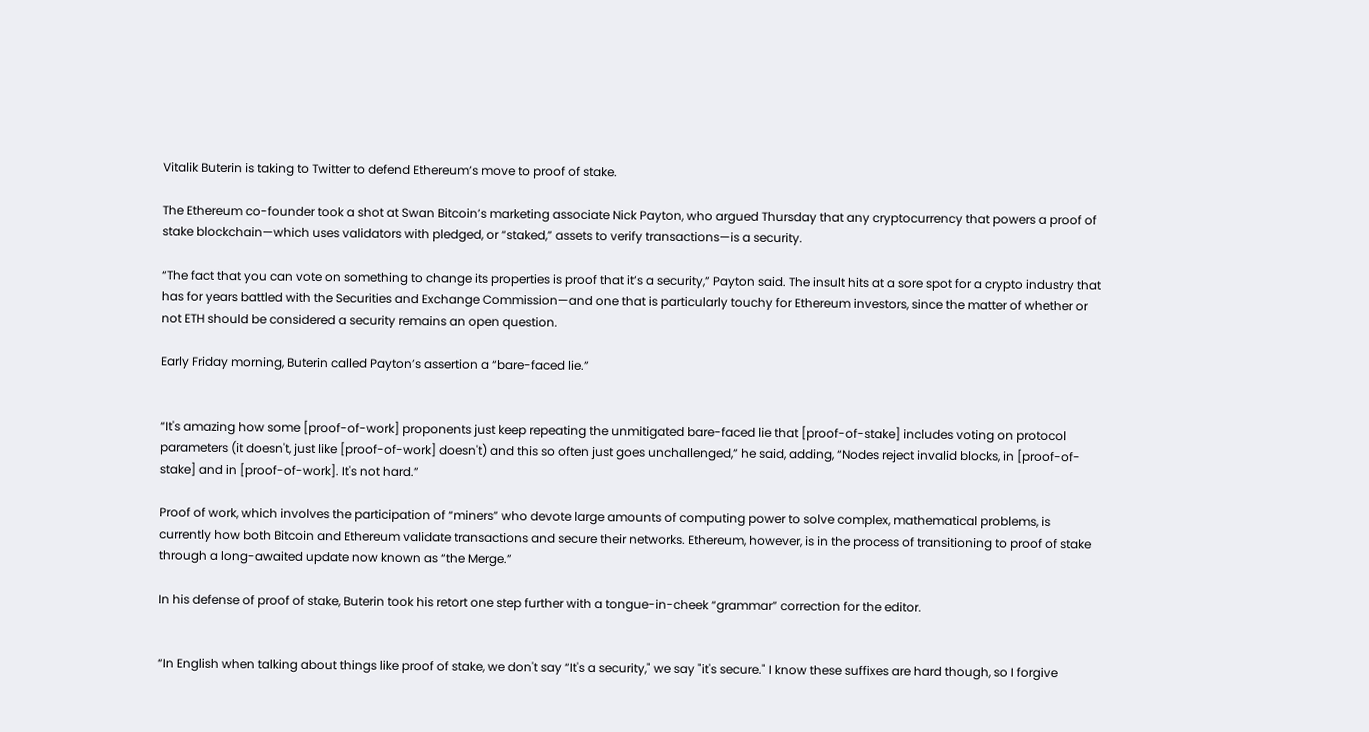Vitalik Buterin is taking to Twitter to defend Ethereum’s move to proof of stake.

The Ethereum co-founder took a shot at Swan Bitcoin’s marketing associate Nick Payton, who argued Thursday that any cryptocurrency that powers a proof of stake blockchain—which uses validators with pledged, or “staked,” assets to verify transactions—is a security.

“The fact that you can vote on something to change its properties is proof that it’s a security,” Payton said. The insult hits at a sore spot for a crypto industry that has for years battled with the Securities and Exchange Commission—and one that is particularly touchy for Ethereum investors, since the matter of whether or not ETH should be considered a security remains an open question.

Early Friday morning, Buterin called Payton’s assertion a “bare-faced lie.”


“It's amazing how some [proof-of-work] proponents just keep repeating the unmitigated bare-faced lie that [proof-of-stake] includes voting on protocol parameters (it doesn't, just like [proof-of-work] doesn't) and this so often just goes unchallenged,” he said, adding, “Nodes reject invalid blocks, in [proof-of-stake] and in [proof-of-work]. It's not hard.”

Proof of work, which involves the participation of “miners” who devote large amounts of computing power to solve complex, mathematical problems, is currently how both Bitcoin and Ethereum validate transactions and secure their networks. Ethereum, however, is in the process of transitioning to proof of stake through a long-awaited update now known as “the Merge.”

In his defense of proof of stake, Buterin took his retort one step further with a tongue-in-cheek “grammar” correction for the editor.


“In English when talking about things like proof of stake, we don't say “It's a security," we say "it's secure." I know these suffixes are hard though, so I forgive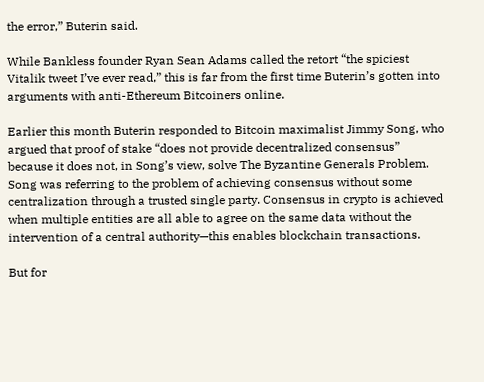the error,” Buterin said.

While Bankless founder Ryan Sean Adams called the retort “the spiciest Vitalik tweet I’ve ever read,” this is far from the first time Buterin’s gotten into arguments with anti-Ethereum Bitcoiners online.

Earlier this month Buterin responded to Bitcoin maximalist Jimmy Song, who argued that proof of stake “does not provide decentralized consensus” because it does not, in Song’s view, solve The Byzantine Generals Problem. Song was referring to the problem of achieving consensus without some centralization through a trusted single party. Consensus in crypto is achieved when multiple entities are all able to agree on the same data without the intervention of a central authority—this enables blockchain transactions.

But for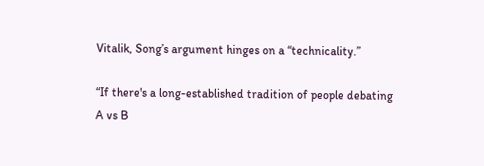Vitalik, Song’s argument hinges on a “technicality.”

“If there's a long-established tradition of people debating A vs B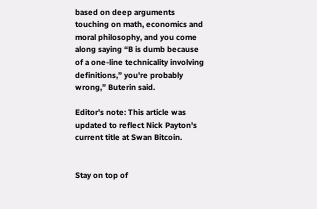based on deep arguments touching on math, economics and moral philosophy, and you come along saying “B is dumb because of a one-line technicality involving definitions,” you're probably wrong,” Buterin said.

Editor's note: This article was updated to reflect Nick Payton's current title at Swan Bitcoin.


Stay on top of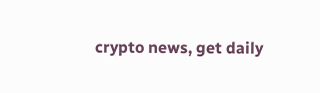crypto news, get daily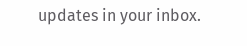updates in your inbox.